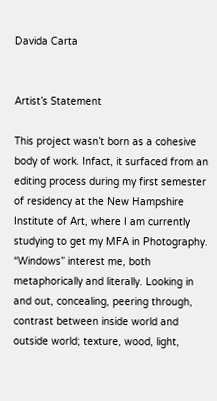Davida Carta


Artist’s Statement

This project wasn’t born as a cohesive body of work. Infact, it surfaced from an editing process during my first semester of residency at the New Hampshire Institute of Art, where I am currently studying to get my MFA in Photography.
“Windows” interest me, both metaphorically and literally. Looking in and out, concealing, peering through, contrast between inside world and outside world; texture, wood, light,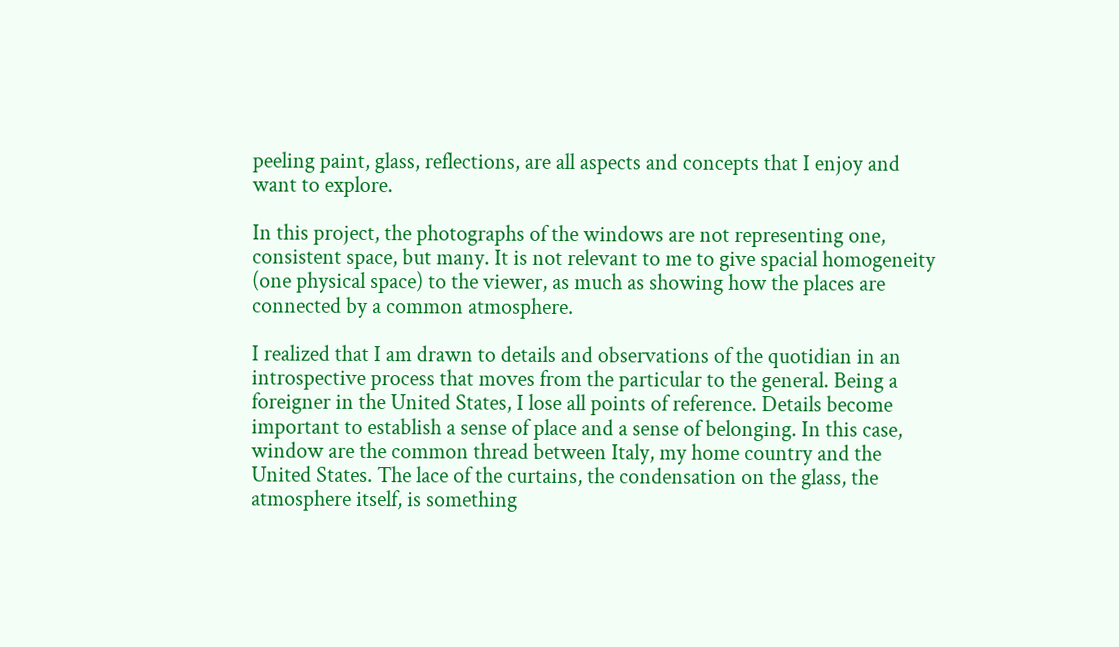peeling paint, glass, reflections, are all aspects and concepts that I enjoy and want to explore.

In this project, the photographs of the windows are not representing one, consistent space, but many. It is not relevant to me to give spacial homogeneity (one physical space) to the viewer, as much as showing how the places are connected by a common atmosphere.

I realized that I am drawn to details and observations of the quotidian in an introspective process that moves from the particular to the general. Being a foreigner in the United States, I lose all points of reference. Details become important to establish a sense of place and a sense of belonging. In this case, window are the common thread between Italy, my home country and the United States. The lace of the curtains, the condensation on the glass, the atmosphere itself, is something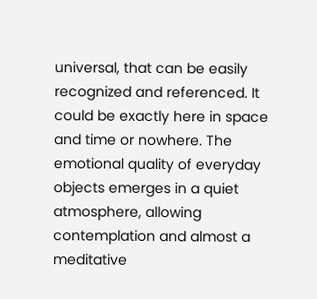universal, that can be easily recognized and referenced. It could be exactly here in space and time or nowhere. The emotional quality of everyday objects emerges in a quiet atmosphere, allowing contemplation and almost a meditative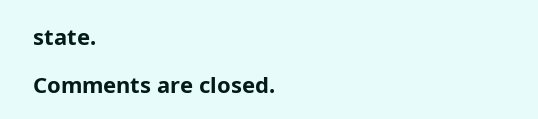state.

Comments are closed.